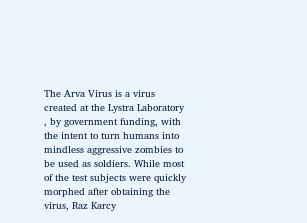The Arva Virus is a virus created at the Lystra Laboratory , by government funding, with the intent to turn humans into mindless aggressive zombies to be used as soldiers. While most of the test subjects were quickly morphed after obtaining the virus, Raz Karcy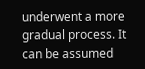underwent a more gradual process. It can be assumed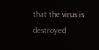that the virus is destroyed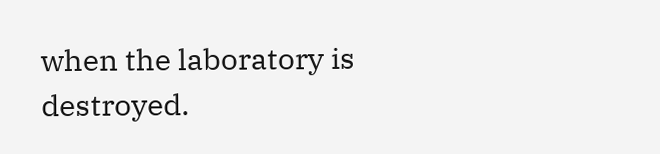when the laboratory is destroyed.